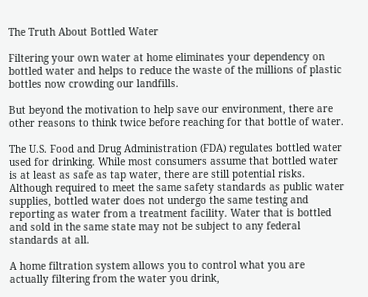The Truth About Bottled Water

Filtering your own water at home eliminates your dependency on bottled water and helps to reduce the waste of the millions of plastic bottles now crowding our landfills.

But beyond the motivation to help save our environment, there are other reasons to think twice before reaching for that bottle of water.

The U.S. Food and Drug Administration (FDA) regulates bottled water used for drinking. While most consumers assume that bottled water is at least as safe as tap water, there are still potential risks. Although required to meet the same safety standards as public water supplies, bottled water does not undergo the same testing and reporting as water from a treatment facility. Water that is bottled and sold in the same state may not be subject to any federal standards at all.

A home filtration system allows you to control what you are actually filtering from the water you drink,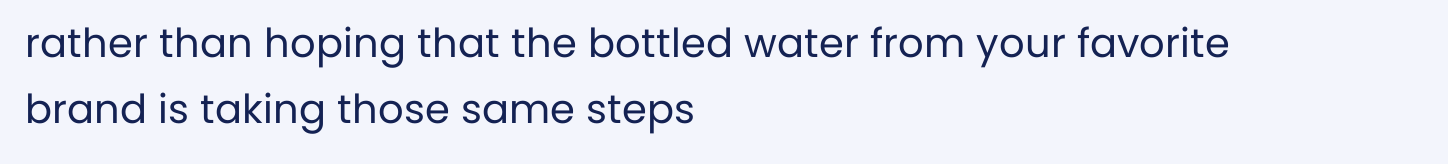rather than hoping that the bottled water from your favorite brand is taking those same steps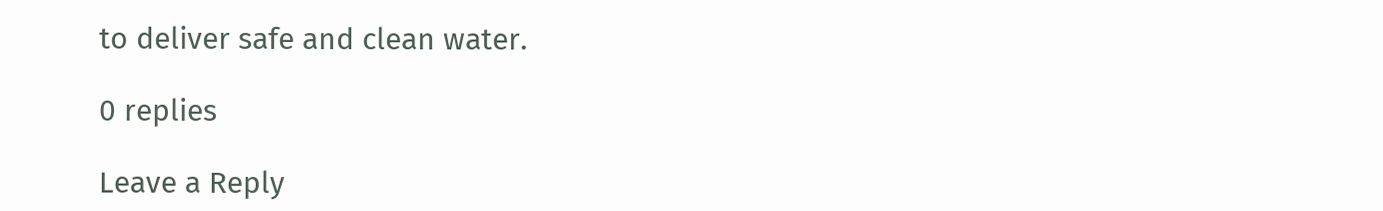to deliver safe and clean water.

0 replies

Leave a Reply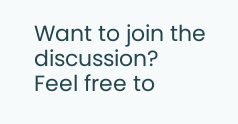Want to join the discussion?
Feel free to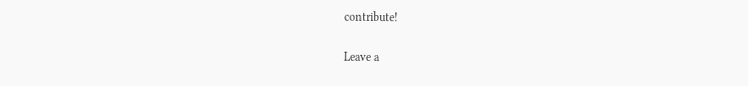contribute!

Leave a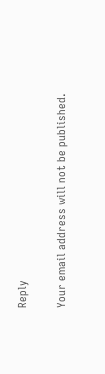Reply

Your email address will not be published.